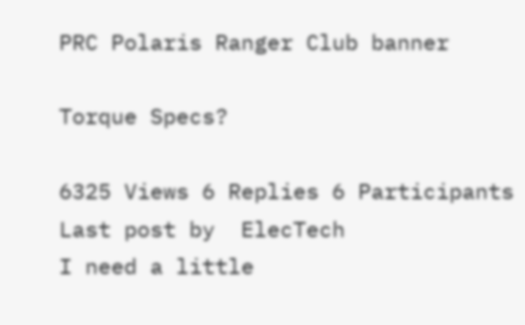PRC Polaris Ranger Club banner

Torque Specs?

6325 Views 6 Replies 6 Participants Last post by  ElecTech
I need a little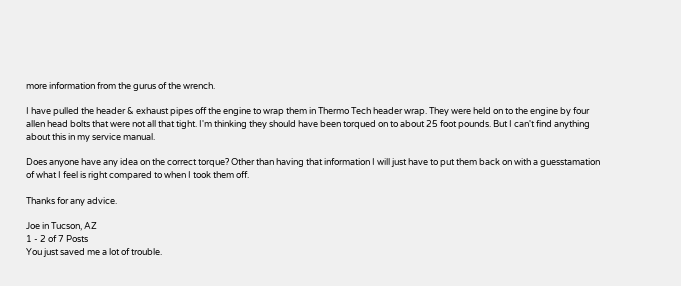more information from the gurus of the wrench.

I have pulled the header & exhaust pipes off the engine to wrap them in Thermo Tech header wrap. They were held on to the engine by four allen head bolts that were not all that tight. I'm thinking they should have been torqued on to about 25 foot pounds. But I can't find anything about this in my service manual.

Does anyone have any idea on the correct torque? Other than having that information I will just have to put them back on with a guesstamation of what I feel is right compared to when I took them off.

Thanks for any advice.

Joe in Tucson, AZ
1 - 2 of 7 Posts
You just saved me a lot of trouble.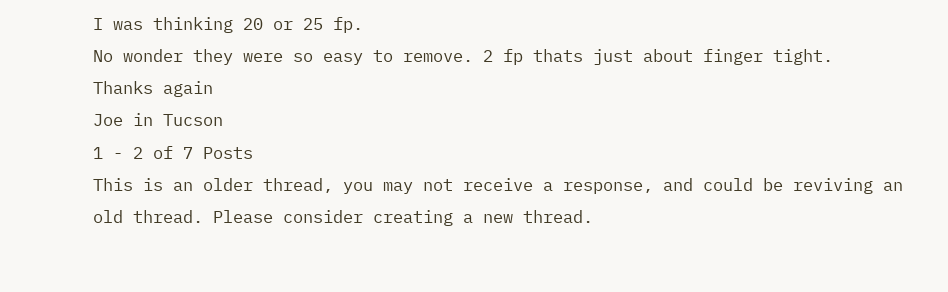I was thinking 20 or 25 fp.
No wonder they were so easy to remove. 2 fp thats just about finger tight.
Thanks again
Joe in Tucson
1 - 2 of 7 Posts
This is an older thread, you may not receive a response, and could be reviving an old thread. Please consider creating a new thread.